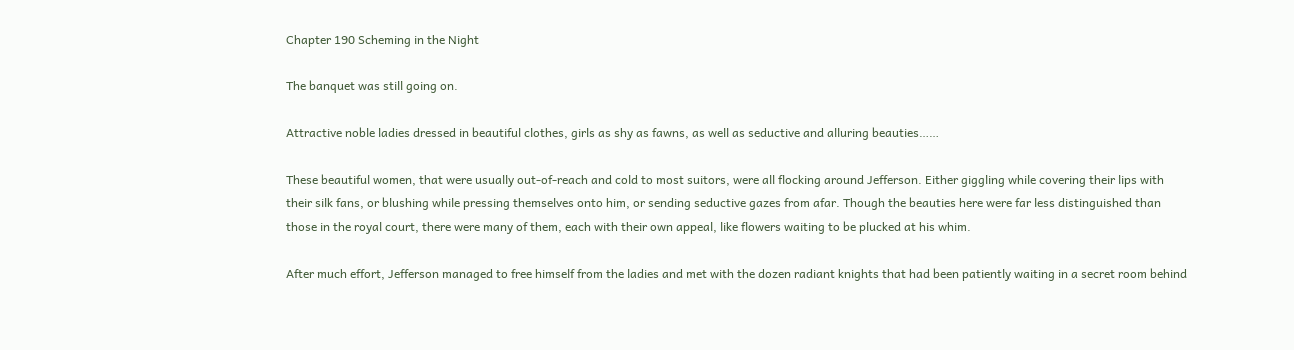Chapter 190 Scheming in the Night

The banquet was still going on.

Attractive noble ladies dressed in beautiful clothes, girls as shy as fawns, as well as seductive and alluring beauties……

These beautiful women, that were usually out-of-reach and cold to most suitors, were all flocking around Jefferson. Either giggling while covering their lips with their silk fans, or blushing while pressing themselves onto him, or sending seductive gazes from afar. Though the beauties here were far less distinguished than those in the royal court, there were many of them, each with their own appeal, like flowers waiting to be plucked at his whim.

After much effort, Jefferson managed to free himself from the ladies and met with the dozen radiant knights that had been patiently waiting in a secret room behind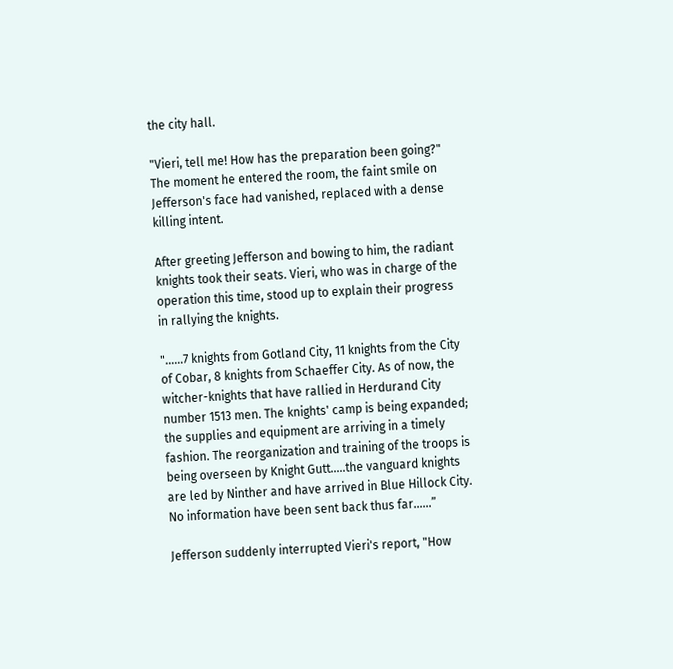the city hall.

"Vieri, tell me! How has the preparation been going?" The moment he entered the room, the faint smile on Jefferson's face had vanished, replaced with a dense killing intent.

After greeting Jefferson and bowing to him, the radiant knights took their seats. Vieri, who was in charge of the operation this time, stood up to explain their progress in rallying the knights.

"……7 knights from Gotland City, 11 knights from the City of Cobar, 8 knights from Schaeffer City. As of now, the witcher-knights that have rallied in Herdurand City number 1513 men. The knights' camp is being expanded; the supplies and equipment are arriving in a timely fashion. The reorganization and training of the troops is being overseen by Knight Gutt.....the vanguard knights are led by Ninther and have arrived in Blue Hillock City. No information have been sent back thus far……”

Jefferson suddenly interrupted Vieri's report, "How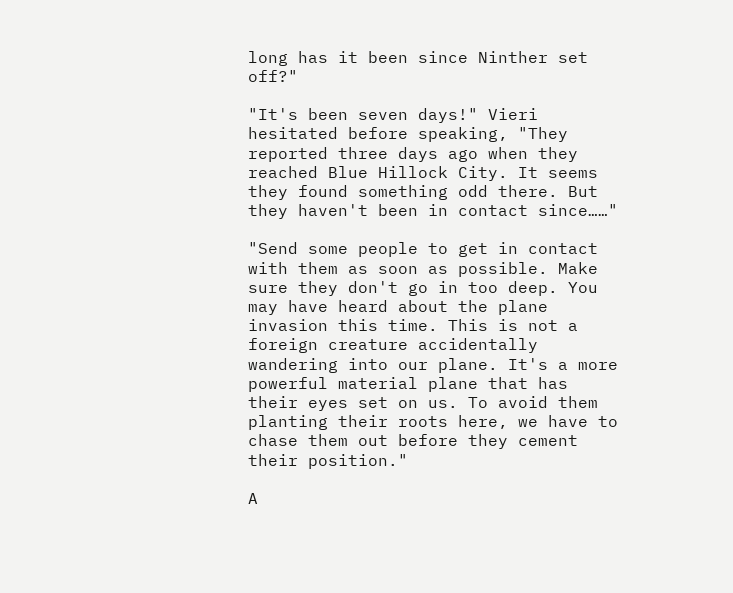long has it been since Ninther set off?"

"It's been seven days!" Vieri hesitated before speaking, "They reported three days ago when they reached Blue Hillock City. It seems they found something odd there. But they haven't been in contact since……"

"Send some people to get in contact with them as soon as possible. Make sure they don't go in too deep. You may have heard about the plane invasion this time. This is not a foreign creature accidentally wandering into our plane. It's a more powerful material plane that has their eyes set on us. To avoid them planting their roots here, we have to chase them out before they cement their position."

A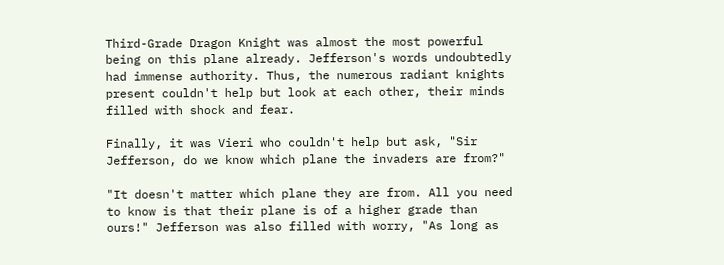Third-Grade Dragon Knight was almost the most powerful being on this plane already. Jefferson's words undoubtedly had immense authority. Thus, the numerous radiant knights present couldn't help but look at each other, their minds filled with shock and fear.

Finally, it was Vieri who couldn't help but ask, "Sir Jefferson, do we know which plane the invaders are from?"

"It doesn't matter which plane they are from. All you need to know is that their plane is of a higher grade than ours!" Jefferson was also filled with worry, "As long as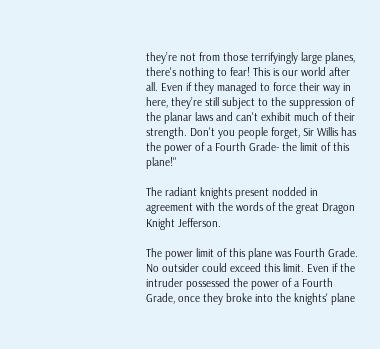they’re not from those terrifyingly large planes, there's nothing to fear! This is our world after all. Even if they managed to force their way in here, they’re still subject to the suppression of the planar laws and can't exhibit much of their strength. Don't you people forget, Sir Willis has the power of a Fourth Grade- the limit of this plane!"

The radiant knights present nodded in agreement with the words of the great Dragon Knight Jefferson.

The power limit of this plane was Fourth Grade. No outsider could exceed this limit. Even if the intruder possessed the power of a Fourth Grade, once they broke into the knights' plane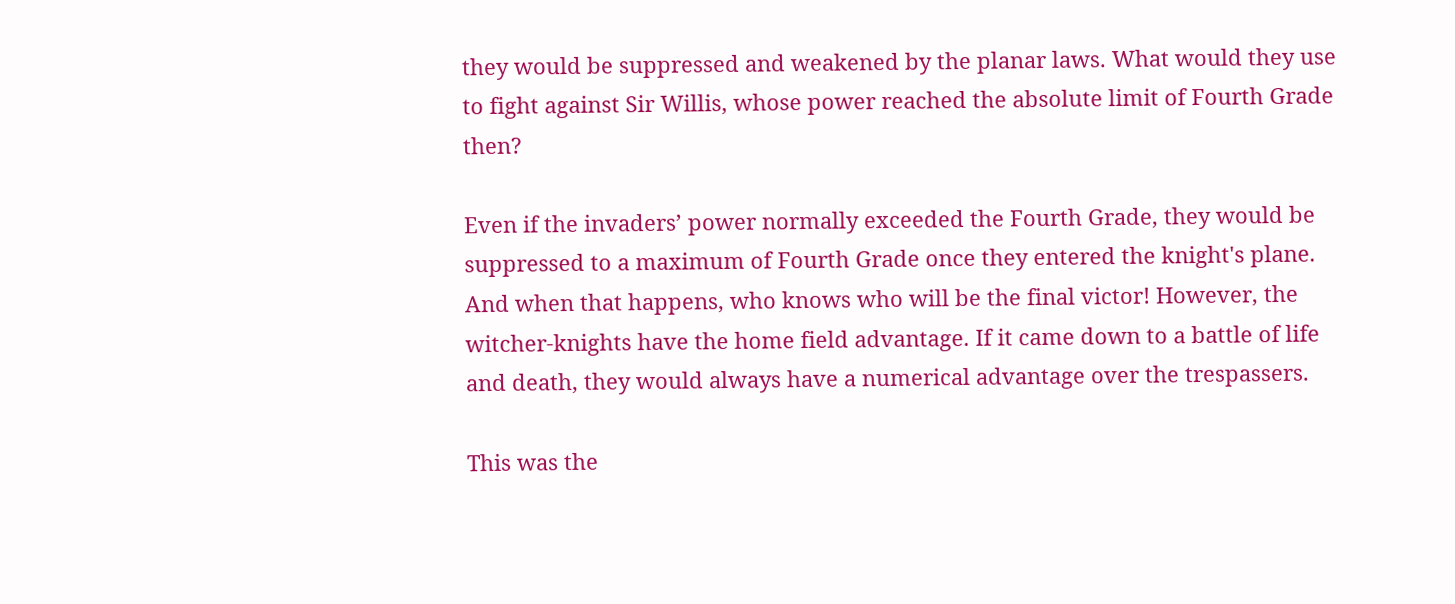they would be suppressed and weakened by the planar laws. What would they use to fight against Sir Willis, whose power reached the absolute limit of Fourth Grade then?

Even if the invaders’ power normally exceeded the Fourth Grade, they would be suppressed to a maximum of Fourth Grade once they entered the knight's plane. And when that happens, who knows who will be the final victor! However, the witcher-knights have the home field advantage. If it came down to a battle of life and death, they would always have a numerical advantage over the trespassers.

This was the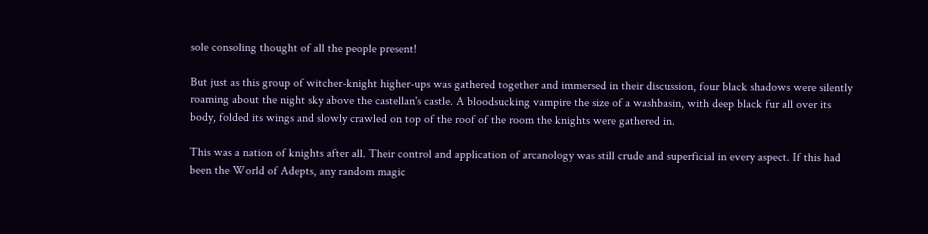sole consoling thought of all the people present!

But just as this group of witcher-knight higher-ups was gathered together and immersed in their discussion, four black shadows were silently roaming about the night sky above the castellan's castle. A bloodsucking vampire the size of a washbasin, with deep black fur all over its body, folded its wings and slowly crawled on top of the roof of the room the knights were gathered in.

This was a nation of knights after all. Their control and application of arcanology was still crude and superficial in every aspect. If this had been the World of Adepts, any random magic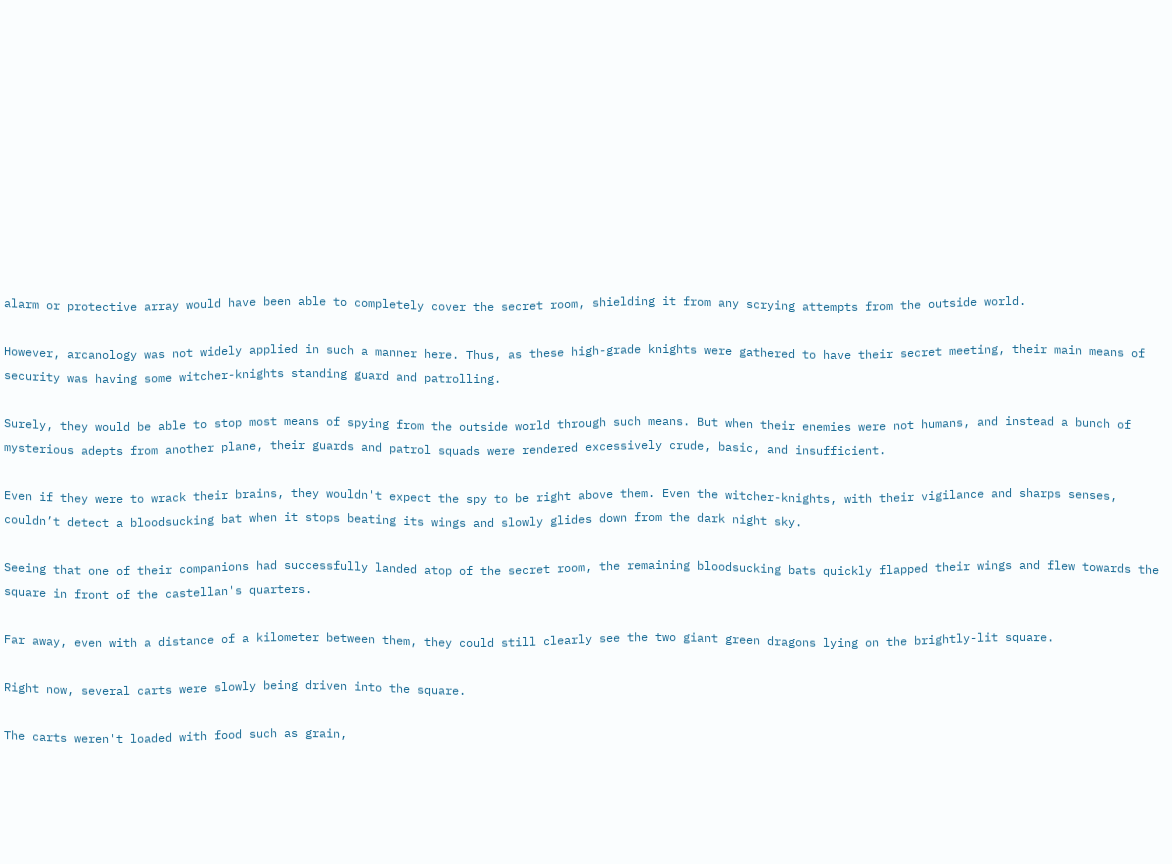alarm or protective array would have been able to completely cover the secret room, shielding it from any scrying attempts from the outside world.

However, arcanology was not widely applied in such a manner here. Thus, as these high-grade knights were gathered to have their secret meeting, their main means of security was having some witcher-knights standing guard and patrolling.

Surely, they would be able to stop most means of spying from the outside world through such means. But when their enemies were not humans, and instead a bunch of mysterious adepts from another plane, their guards and patrol squads were rendered excessively crude, basic, and insufficient.

Even if they were to wrack their brains, they wouldn't expect the spy to be right above them. Even the witcher-knights, with their vigilance and sharps senses, couldn’t detect a bloodsucking bat when it stops beating its wings and slowly glides down from the dark night sky.

Seeing that one of their companions had successfully landed atop of the secret room, the remaining bloodsucking bats quickly flapped their wings and flew towards the square in front of the castellan's quarters.

Far away, even with a distance of a kilometer between them, they could still clearly see the two giant green dragons lying on the brightly-lit square.

Right now, several carts were slowly being driven into the square.

The carts weren't loaded with food such as grain,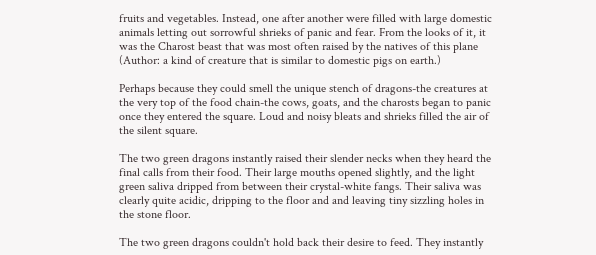fruits and vegetables. Instead, one after another were filled with large domestic animals letting out sorrowful shrieks of panic and fear. From the looks of it, it was the Charost beast that was most often raised by the natives of this plane (Author: a kind of creature that is similar to domestic pigs on earth.)

Perhaps because they could smell the unique stench of dragons-the creatures at the very top of the food chain-the cows, goats, and the charosts began to panic once they entered the square. Loud and noisy bleats and shrieks filled the air of the silent square.

The two green dragons instantly raised their slender necks when they heard the final calls from their food. Their large mouths opened slightly, and the light green saliva dripped from between their crystal-white fangs. Their saliva was clearly quite acidic, dripping to the floor and and leaving tiny sizzling holes in the stone floor.

The two green dragons couldn't hold back their desire to feed. They instantly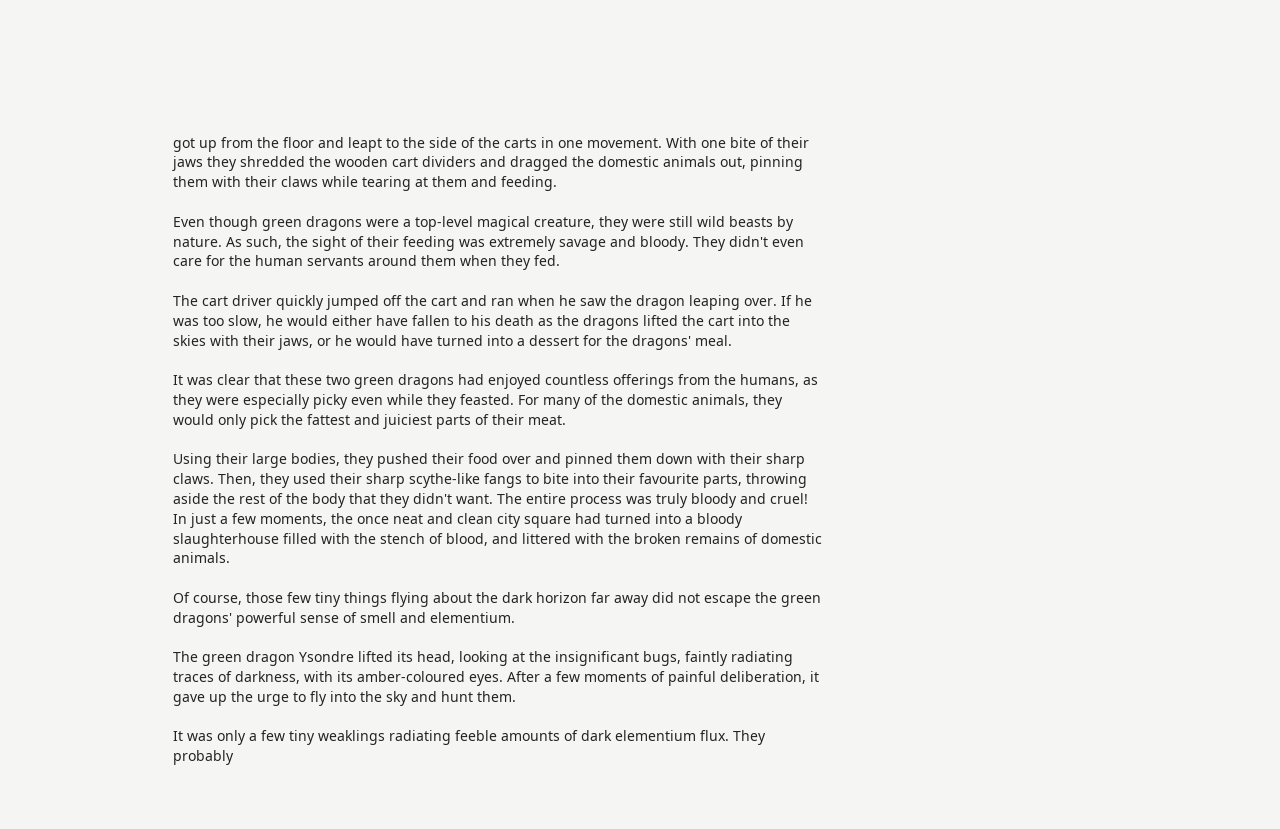got up from the floor and leapt to the side of the carts in one movement. With one bite of their jaws they shredded the wooden cart dividers and dragged the domestic animals out, pinning them with their claws while tearing at them and feeding.

Even though green dragons were a top-level magical creature, they were still wild beasts by nature. As such, the sight of their feeding was extremely savage and bloody. They didn't even care for the human servants around them when they fed.

The cart driver quickly jumped off the cart and ran when he saw the dragon leaping over. If he was too slow, he would either have fallen to his death as the dragons lifted the cart into the skies with their jaws, or he would have turned into a dessert for the dragons' meal.

It was clear that these two green dragons had enjoyed countless offerings from the humans, as they were especially picky even while they feasted. For many of the domestic animals, they would only pick the fattest and juiciest parts of their meat.

Using their large bodies, they pushed their food over and pinned them down with their sharp claws. Then, they used their sharp scythe-like fangs to bite into their favourite parts, throwing aside the rest of the body that they didn't want. The entire process was truly bloody and cruel! In just a few moments, the once neat and clean city square had turned into a bloody slaughterhouse filled with the stench of blood, and littered with the broken remains of domestic animals.

Of course, those few tiny things flying about the dark horizon far away did not escape the green dragons' powerful sense of smell and elementium.

The green dragon Ysondre lifted its head, looking at the insignificant bugs, faintly radiating traces of darkness, with its amber-coloured eyes. After a few moments of painful deliberation, it gave up the urge to fly into the sky and hunt them.

It was only a few tiny weaklings radiating feeble amounts of dark elementium flux. They probably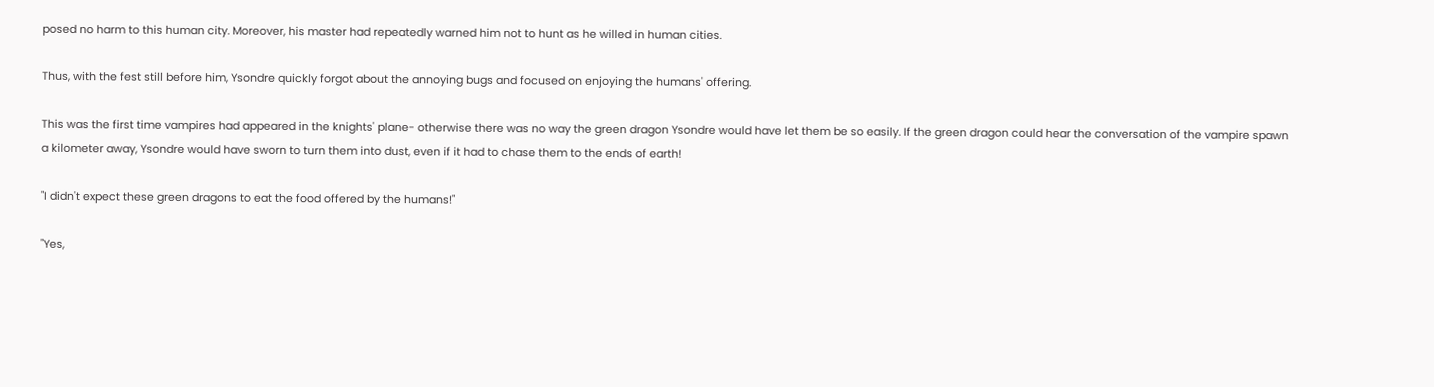posed no harm to this human city. Moreover, his master had repeatedly warned him not to hunt as he willed in human cities.

Thus, with the fest still before him, Ysondre quickly forgot about the annoying bugs and focused on enjoying the humans' offering.

This was the first time vampires had appeared in the knights' plane- otherwise there was no way the green dragon Ysondre would have let them be so easily. If the green dragon could hear the conversation of the vampire spawn a kilometer away, Ysondre would have sworn to turn them into dust, even if it had to chase them to the ends of earth!

"I didn't expect these green dragons to eat the food offered by the humans!"

"Yes,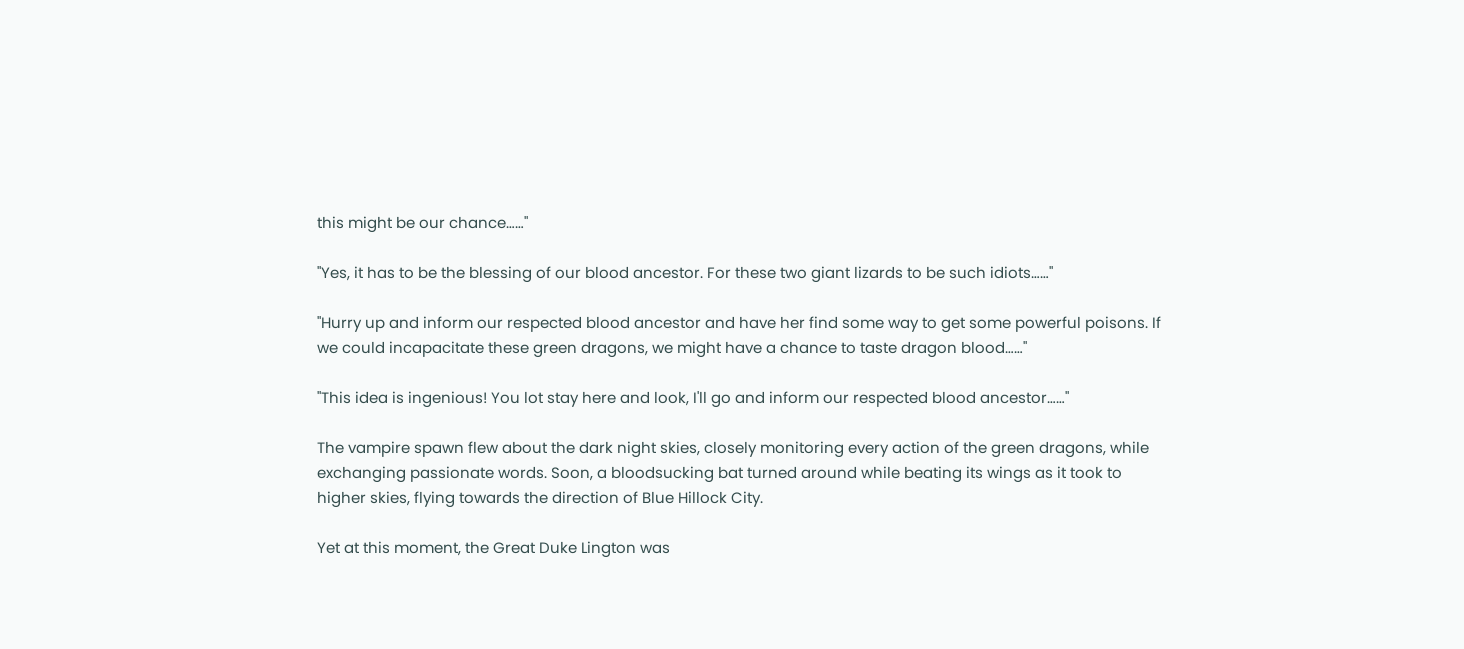this might be our chance……"

"Yes, it has to be the blessing of our blood ancestor. For these two giant lizards to be such idiots……"

"Hurry up and inform our respected blood ancestor and have her find some way to get some powerful poisons. If we could incapacitate these green dragons, we might have a chance to taste dragon blood……"

"This idea is ingenious! You lot stay here and look, I'll go and inform our respected blood ancestor……"

The vampire spawn flew about the dark night skies, closely monitoring every action of the green dragons, while exchanging passionate words. Soon, a bloodsucking bat turned around while beating its wings as it took to higher skies, flying towards the direction of Blue Hillock City.

Yet at this moment, the Great Duke Lington was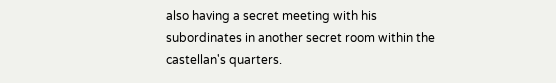also having a secret meeting with his subordinates in another secret room within the castellan's quarters.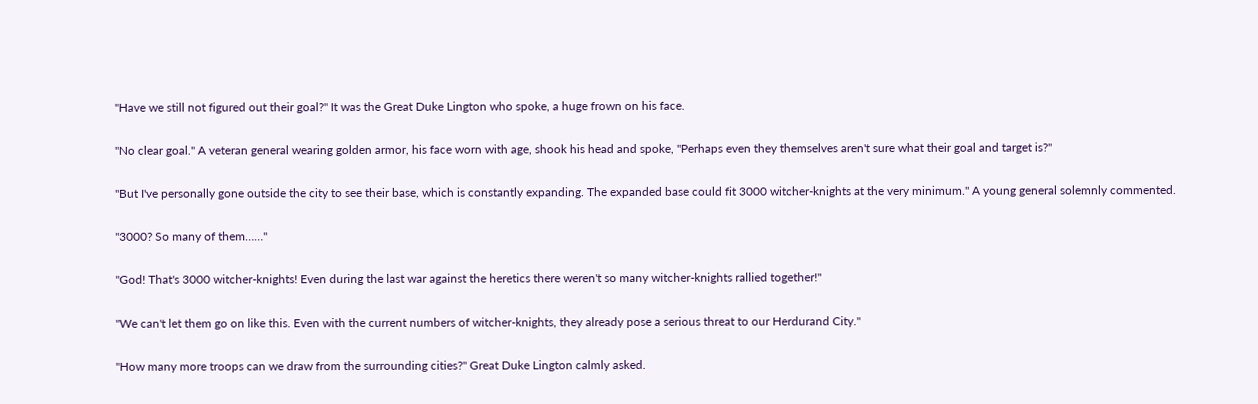"Have we still not figured out their goal?" It was the Great Duke Lington who spoke, a huge frown on his face.

"No clear goal." A veteran general wearing golden armor, his face worn with age, shook his head and spoke, "Perhaps even they themselves aren't sure what their goal and target is?"

"But I've personally gone outside the city to see their base, which is constantly expanding. The expanded base could fit 3000 witcher-knights at the very minimum." A young general solemnly commented.

"3000? So many of them……"

"God! That's 3000 witcher-knights! Even during the last war against the heretics there weren't so many witcher-knights rallied together!"

"We can't let them go on like this. Even with the current numbers of witcher-knights, they already pose a serious threat to our Herdurand City."

"How many more troops can we draw from the surrounding cities?" Great Duke Lington calmly asked.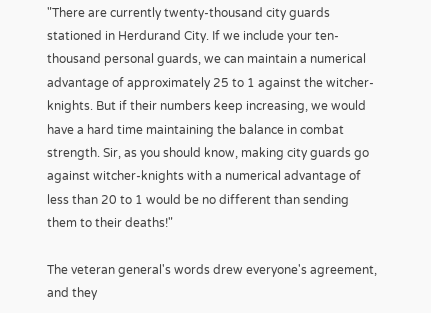"There are currently twenty-thousand city guards stationed in Herdurand City. If we include your ten-thousand personal guards, we can maintain a numerical advantage of approximately 25 to 1 against the witcher-knights. But if their numbers keep increasing, we would have a hard time maintaining the balance in combat strength. Sir, as you should know, making city guards go against witcher-knights with a numerical advantage of less than 20 to 1 would be no different than sending them to their deaths!"

The veteran general's words drew everyone's agreement, and they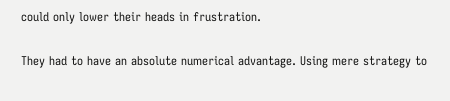could only lower their heads in frustration.

They had to have an absolute numerical advantage. Using mere strategy to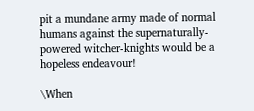pit a mundane army made of normal humans against the supernaturally-powered witcher-knights would be a hopeless endeavour!

\When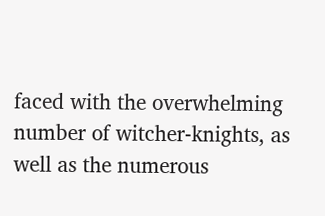faced with the overwhelming number of witcher-knights, as well as the numerous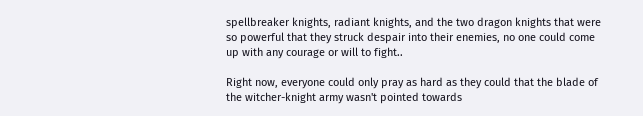spellbreaker knights, radiant knights, and the two dragon knights that were so powerful that they struck despair into their enemies, no one could come up with any courage or will to fight..

Right now, everyone could only pray as hard as they could that the blade of the witcher-knight army wasn't pointed towards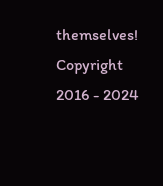themselves! Copyright 2016 - 2024